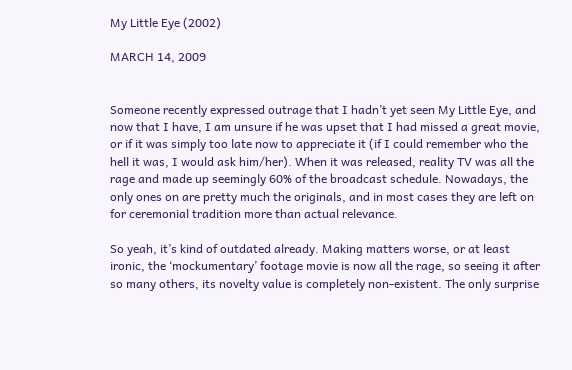My Little Eye (2002)

MARCH 14, 2009


Someone recently expressed outrage that I hadn’t yet seen My Little Eye, and now that I have, I am unsure if he was upset that I had missed a great movie, or if it was simply too late now to appreciate it (if I could remember who the hell it was, I would ask him/her). When it was released, reality TV was all the rage and made up seemingly 60% of the broadcast schedule. Nowadays, the only ones on are pretty much the originals, and in most cases they are left on for ceremonial tradition more than actual relevance.

So yeah, it’s kind of outdated already. Making matters worse, or at least ironic, the ‘mockumentary’ footage movie is now all the rage, so seeing it after so many others, its novelty value is completely non-existent. The only surprise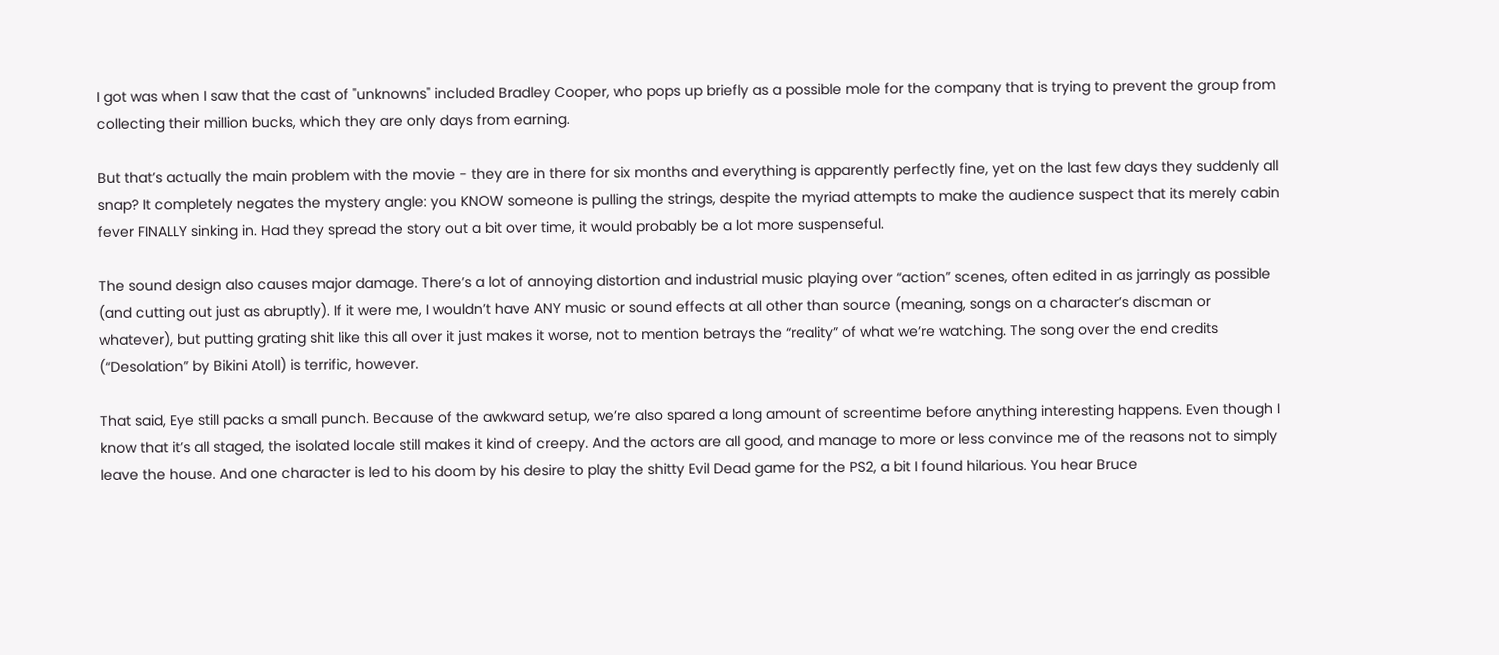I got was when I saw that the cast of "unknowns" included Bradley Cooper, who pops up briefly as a possible mole for the company that is trying to prevent the group from collecting their million bucks, which they are only days from earning.

But that’s actually the main problem with the movie - they are in there for six months and everything is apparently perfectly fine, yet on the last few days they suddenly all snap? It completely negates the mystery angle: you KNOW someone is pulling the strings, despite the myriad attempts to make the audience suspect that its merely cabin fever FINALLY sinking in. Had they spread the story out a bit over time, it would probably be a lot more suspenseful.

The sound design also causes major damage. There’s a lot of annoying distortion and industrial music playing over “action” scenes, often edited in as jarringly as possible (and cutting out just as abruptly). If it were me, I wouldn’t have ANY music or sound effects at all other than source (meaning, songs on a character’s discman or whatever), but putting grating shit like this all over it just makes it worse, not to mention betrays the “reality” of what we’re watching. The song over the end credits (“Desolation” by Bikini Atoll) is terrific, however.

That said, Eye still packs a small punch. Because of the awkward setup, we’re also spared a long amount of screentime before anything interesting happens. Even though I know that it’s all staged, the isolated locale still makes it kind of creepy. And the actors are all good, and manage to more or less convince me of the reasons not to simply leave the house. And one character is led to his doom by his desire to play the shitty Evil Dead game for the PS2, a bit I found hilarious. You hear Bruce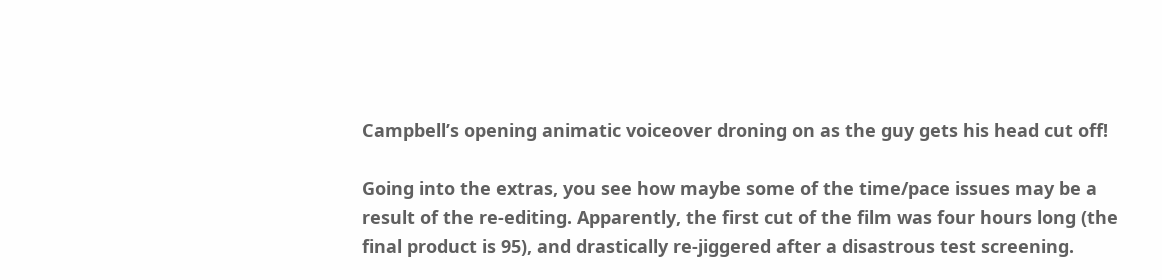Campbell’s opening animatic voiceover droning on as the guy gets his head cut off!

Going into the extras, you see how maybe some of the time/pace issues may be a result of the re-editing. Apparently, the first cut of the film was four hours long (the final product is 95), and drastically re-jiggered after a disastrous test screening.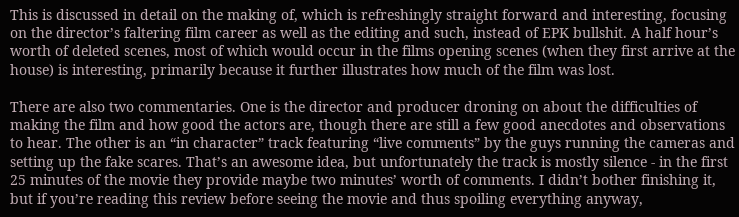This is discussed in detail on the making of, which is refreshingly straight forward and interesting, focusing on the director’s faltering film career as well as the editing and such, instead of EPK bullshit. A half hour’s worth of deleted scenes, most of which would occur in the films opening scenes (when they first arrive at the house) is interesting, primarily because it further illustrates how much of the film was lost.

There are also two commentaries. One is the director and producer droning on about the difficulties of making the film and how good the actors are, though there are still a few good anecdotes and observations to hear. The other is an “in character” track featuring “live comments” by the guys running the cameras and setting up the fake scares. That’s an awesome idea, but unfortunately the track is mostly silence - in the first 25 minutes of the movie they provide maybe two minutes’ worth of comments. I didn’t bother finishing it, but if you’re reading this review before seeing the movie and thus spoiling everything anyway,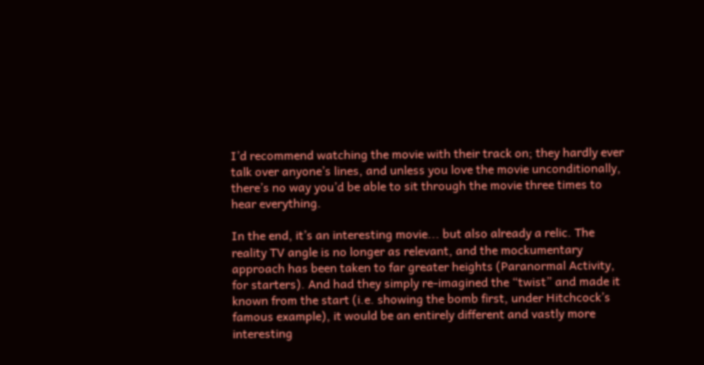I’d recommend watching the movie with their track on; they hardly ever talk over anyone’s lines, and unless you love the movie unconditionally, there’s no way you’d be able to sit through the movie three times to hear everything.

In the end, it’s an interesting movie... but also already a relic. The reality TV angle is no longer as relevant, and the mockumentary approach has been taken to far greater heights (Paranormal Activity, for starters). And had they simply re-imagined the “twist” and made it known from the start (i.e. showing the bomb first, under Hitchcock’s famous example), it would be an entirely different and vastly more interesting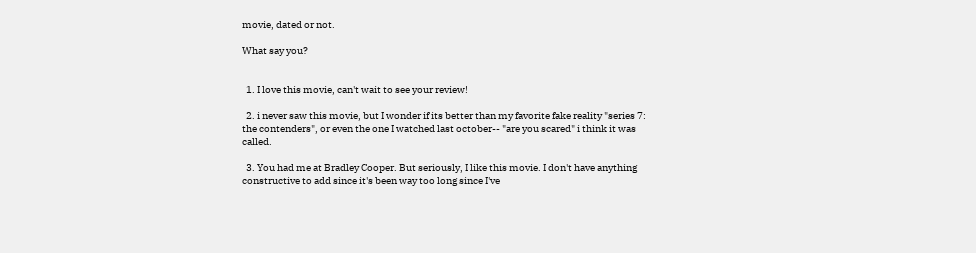movie, dated or not.

What say you?


  1. I love this movie, can't wait to see your review!

  2. i never saw this movie, but I wonder if its better than my favorite fake reality "series 7: the contenders", or even the one I watched last october-- "are you scared" i think it was called.

  3. You had me at Bradley Cooper. But seriously, I like this movie. I don't have anything constructive to add since it's been way too long since I've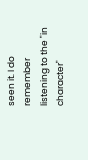seen it. I do remember listening to the "in character"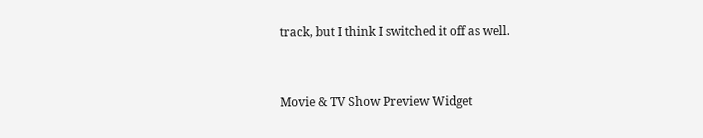track, but I think I switched it off as well.


Movie & TV Show Preview Widget